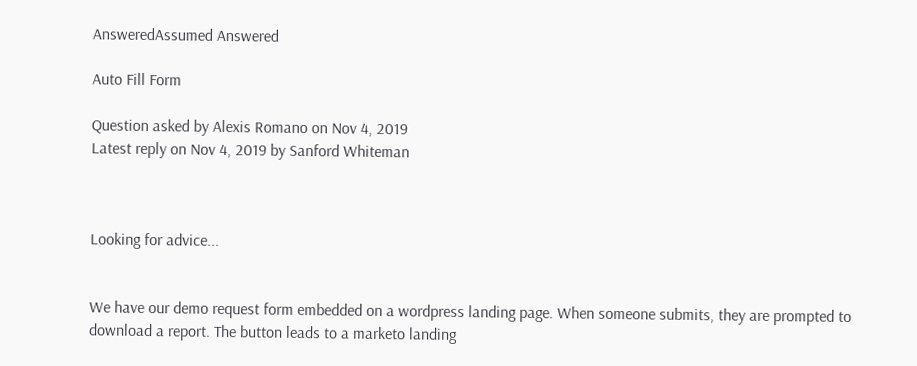AnsweredAssumed Answered

Auto Fill Form

Question asked by Alexis Romano on Nov 4, 2019
Latest reply on Nov 4, 2019 by Sanford Whiteman



Looking for advice...


We have our demo request form embedded on a wordpress landing page. When someone submits, they are prompted to download a report. The button leads to a marketo landing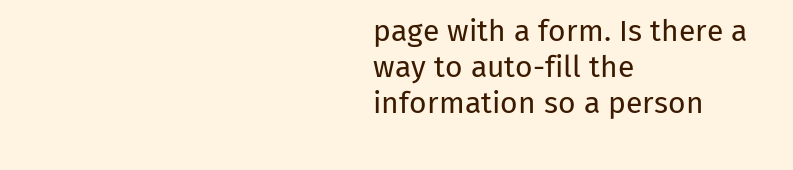page with a form. Is there a way to auto-fill the information so a person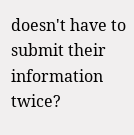doesn't have to submit their information twice?